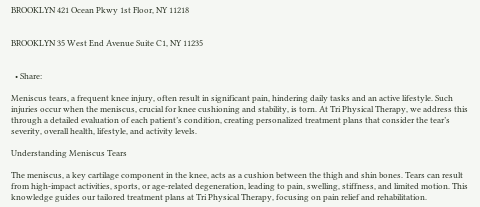BROOKLYN 421 Ocean Pkwy 1st Floor, NY 11218


BROOKLYN 35 West End Avenue Suite C1, NY 11235


  • Share:

Meniscus tears, a frequent knee injury, often result in significant pain, hindering daily tasks and an active lifestyle. Such injuries occur when the meniscus, crucial for knee cushioning and stability, is torn. At Tri Physical Therapy, we address this through a detailed evaluation of each patient’s condition, creating personalized treatment plans that consider the tear’s severity, overall health, lifestyle, and activity levels.

Understanding Meniscus Tears

The meniscus, a key cartilage component in the knee, acts as a cushion between the thigh and shin bones. Tears can result from high-impact activities, sports, or age-related degeneration, leading to pain, swelling, stiffness, and limited motion. This knowledge guides our tailored treatment plans at Tri Physical Therapy, focusing on pain relief and rehabilitation.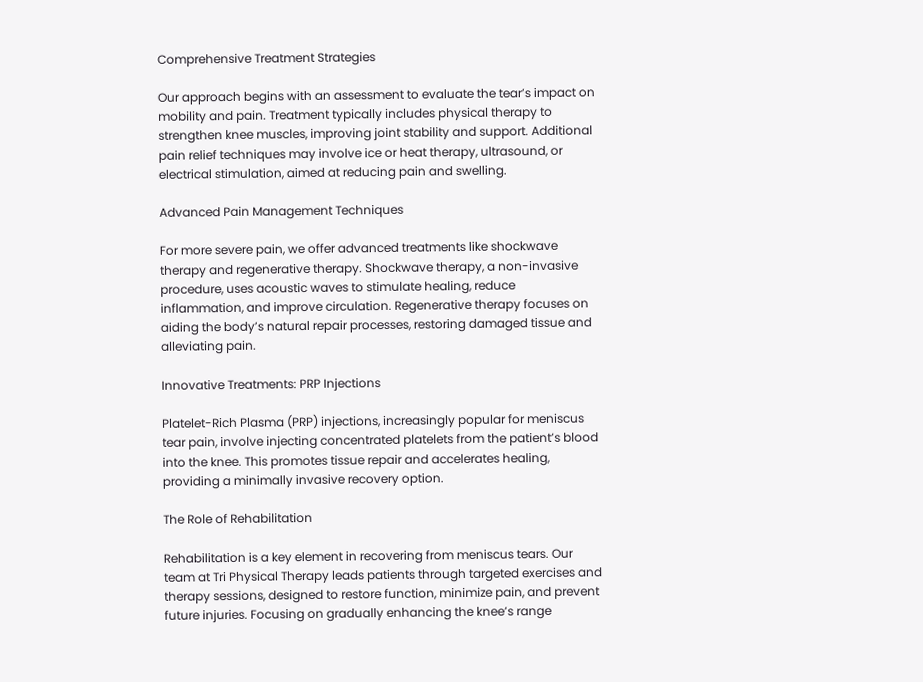Comprehensive Treatment Strategies

Our approach begins with an assessment to evaluate the tear’s impact on mobility and pain. Treatment typically includes physical therapy to strengthen knee muscles, improving joint stability and support. Additional pain relief techniques may involve ice or heat therapy, ultrasound, or electrical stimulation, aimed at reducing pain and swelling.

Advanced Pain Management Techniques

For more severe pain, we offer advanced treatments like shockwave therapy and regenerative therapy. Shockwave therapy, a non-invasive procedure, uses acoustic waves to stimulate healing, reduce inflammation, and improve circulation. Regenerative therapy focuses on aiding the body’s natural repair processes, restoring damaged tissue and alleviating pain.

Innovative Treatments: PRP Injections

Platelet-Rich Plasma (PRP) injections, increasingly popular for meniscus tear pain, involve injecting concentrated platelets from the patient’s blood into the knee. This promotes tissue repair and accelerates healing, providing a minimally invasive recovery option.

The Role of Rehabilitation

Rehabilitation is a key element in recovering from meniscus tears. Our team at Tri Physical Therapy leads patients through targeted exercises and therapy sessions, designed to restore function, minimize pain, and prevent future injuries. Focusing on gradually enhancing the knee’s range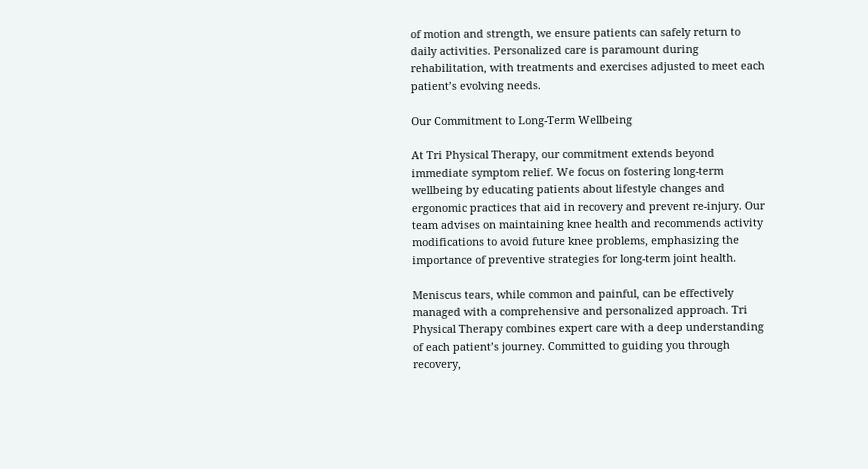of motion and strength, we ensure patients can safely return to daily activities. Personalized care is paramount during rehabilitation, with treatments and exercises adjusted to meet each patient’s evolving needs.

Our Commitment to Long-Term Wellbeing

At Tri Physical Therapy, our commitment extends beyond immediate symptom relief. We focus on fostering long-term wellbeing by educating patients about lifestyle changes and ergonomic practices that aid in recovery and prevent re-injury. Our team advises on maintaining knee health and recommends activity modifications to avoid future knee problems, emphasizing the importance of preventive strategies for long-term joint health.

Meniscus tears, while common and painful, can be effectively managed with a comprehensive and personalized approach. Tri Physical Therapy combines expert care with a deep understanding of each patient’s journey. Committed to guiding you through recovery,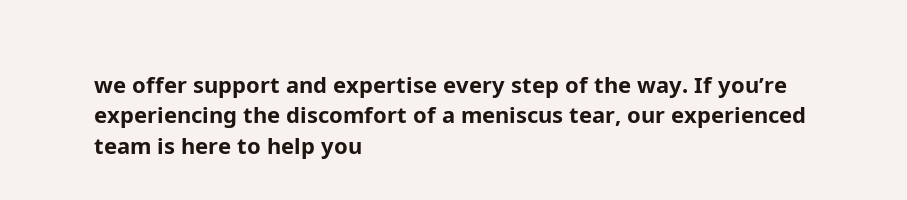we offer support and expertise every step of the way. If you’re experiencing the discomfort of a meniscus tear, our experienced team is here to help you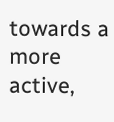towards a more active,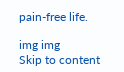pain-free life.

img img
Skip to content